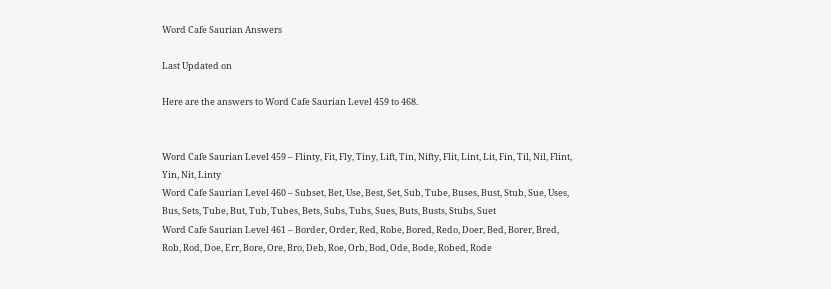Word Cafe Saurian Answers

Last Updated on

Here are the answers to Word Cafe Saurian Level 459 to 468.


Word Cafe Saurian Level 459 – Flinty, Fit, Fly, Tiny, Lift, Tin, Nifty, Flit, Lint, Lit, Fin, Til, Nil, Flint, Yin, Nit, Linty
Word Cafe Saurian Level 460 – Subset, Bet, Use, Best, Set, Sub, Tube, Buses, Bust, Stub, Sue, Uses, Bus, Sets, Tube, But, Tub, Tubes, Bets, Subs, Tubs, Sues, Buts, Busts, Stubs, Suet
Word Cafe Saurian Level 461 – Border, Order, Red, Robe, Bored, Redo, Doer, Bed, Borer, Bred, Rob, Rod, Doe, Err, Bore, Ore, Bro, Deb, Roe, Orb, Bod, Ode, Bode, Robed, Rode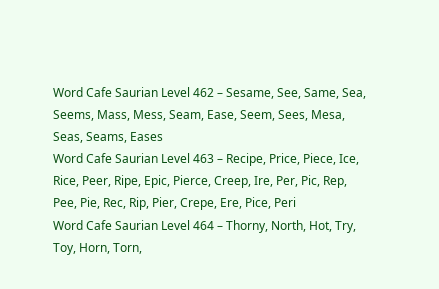Word Cafe Saurian Level 462 – Sesame, See, Same, Sea, Seems, Mass, Mess, Seam, Ease, Seem, Sees, Mesa, Seas, Seams, Eases
Word Cafe Saurian Level 463 – Recipe, Price, Piece, Ice, Rice, Peer, Ripe, Epic, Pierce, Creep, Ire, Per, Pic, Rep, Pee, Pie, Rec, Rip, Pier, Crepe, Ere, Pice, Peri
Word Cafe Saurian Level 464 – Thorny, North, Hot, Try, Toy, Horn, Torn,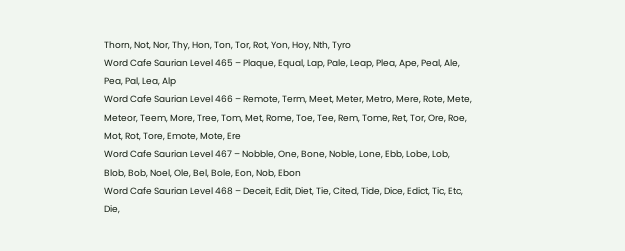Thorn, Not, Nor, Thy, Hon, Ton, Tor, Rot, Yon, Hoy, Nth, Tyro
Word Cafe Saurian Level 465 – Plaque, Equal, Lap, Pale, Leap, Plea, Ape, Peal, Ale, Pea, Pal, Lea, Alp
Word Cafe Saurian Level 466 – Remote, Term, Meet, Meter, Metro, Mere, Rote, Mete, Meteor, Teem, More, Tree, Tom, Met, Rome, Toe, Tee, Rem, Tome, Ret, Tor, Ore, Roe, Mot, Rot, Tore, Emote, Mote, Ere
Word Cafe Saurian Level 467 – Nobble, One, Bone, Noble, Lone, Ebb, Lobe, Lob, Blob, Bob, Noel, Ole, Bel, Bole, Eon, Nob, Ebon
Word Cafe Saurian Level 468 – Deceit, Edit, Diet, Tie, Cited, Tide, Dice, Edict, Tic, Etc, Die,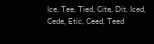Ice, Tee, Tied, Cite, Dit, Iced, Cede, Etic, Ceed, Teed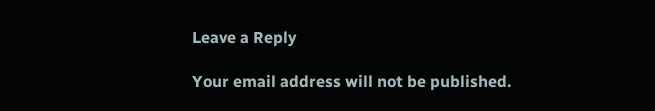Leave a Reply

Your email address will not be published.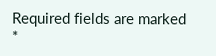Required fields are marked *